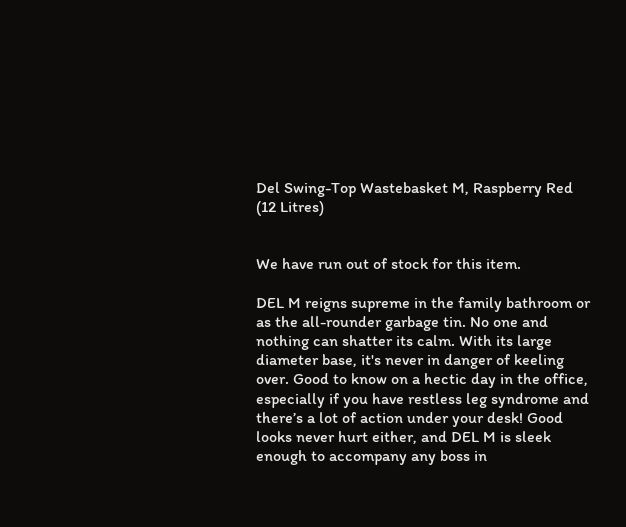Del Swing-Top Wastebasket M, Raspberry Red (12 Litres)


We have run out of stock for this item.

DEL M reigns supreme in the family bathroom or as the all-rounder garbage tin. No one and nothing can shatter its calm. With its large diameter base, it's never in danger of keeling over. Good to know on a hectic day in the office, especially if you have restless leg syndrome and there’s a lot of action under your desk! Good looks never hurt either, and DEL M is sleek enough to accompany any boss in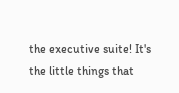the executive suite! It's the little things that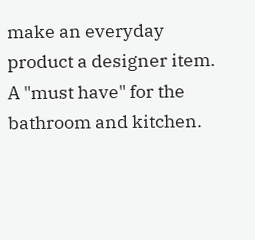make an everyday product a designer item. A "must have" for the bathroom and kitchen.